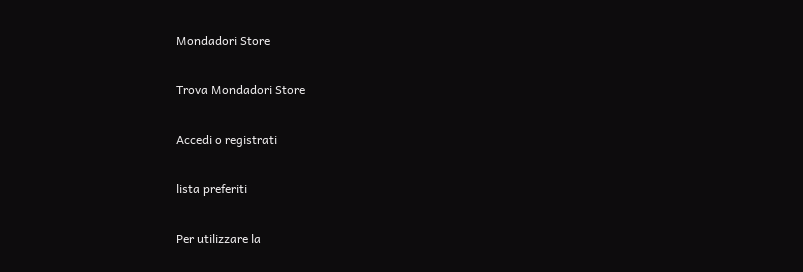Mondadori Store

Trova Mondadori Store

Accedi o registrati

lista preferiti

Per utilizzare la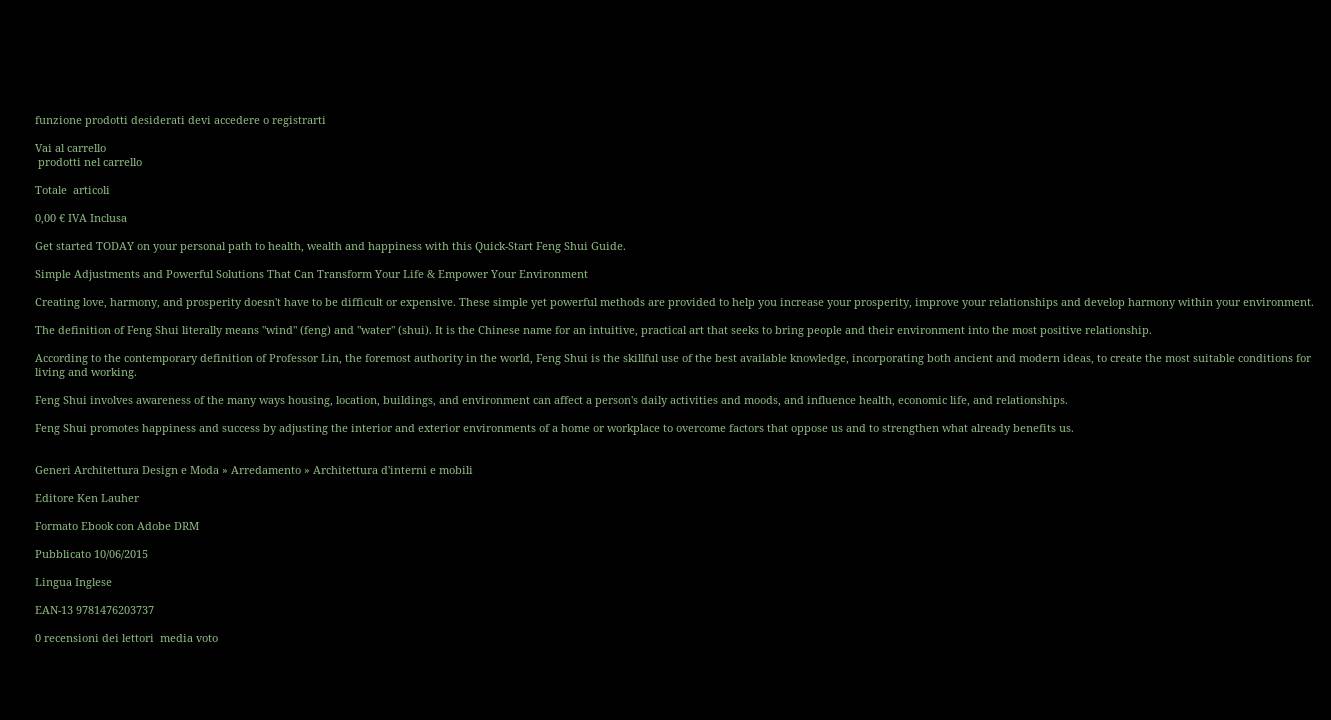funzione prodotti desiderati devi accedere o registrarti

Vai al carrello
 prodotti nel carrello

Totale  articoli

0,00 € IVA Inclusa

Get started TODAY on your personal path to health, wealth and happiness with this Quick-Start Feng Shui Guide.

Simple Adjustments and Powerful Solutions That Can Transform Your Life & Empower Your Environment

Creating love, harmony, and prosperity doesn't have to be difficult or expensive. These simple yet powerful methods are provided to help you increase your prosperity, improve your relationships and develop harmony within your environment.

The definition of Feng Shui literally means "wind" (feng) and "water" (shui). It is the Chinese name for an intuitive, practical art that seeks to bring people and their environment into the most positive relationship.

According to the contemporary definition of Professor Lin, the foremost authority in the world, Feng Shui is the skillful use of the best available knowledge, incorporating both ancient and modern ideas, to create the most suitable conditions for living and working.

Feng Shui involves awareness of the many ways housing, location, buildings, and environment can affect a person's daily activities and moods, and influence health, economic life, and relationships.

Feng Shui promotes happiness and success by adjusting the interior and exterior environments of a home or workplace to overcome factors that oppose us and to strengthen what already benefits us.


Generi Architettura Design e Moda » Arredamento » Architettura d'interni e mobili

Editore Ken Lauher

Formato Ebook con Adobe DRM

Pubblicato 10/06/2015

Lingua Inglese

EAN-13 9781476203737

0 recensioni dei lettori  media voto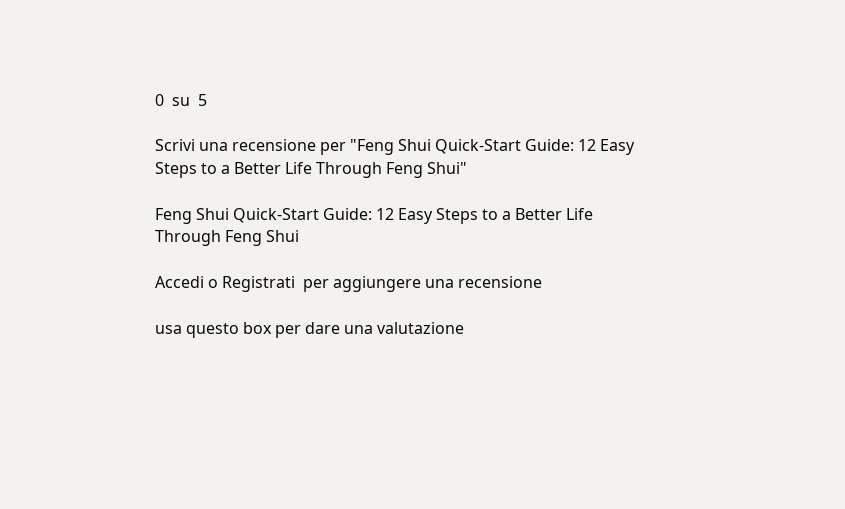0  su  5

Scrivi una recensione per "Feng Shui Quick-Start Guide: 12 Easy Steps to a Better Life Through Feng Shui"

Feng Shui Quick-Start Guide: 12 Easy Steps to a Better Life Through Feng Shui

Accedi o Registrati  per aggiungere una recensione

usa questo box per dare una valutazione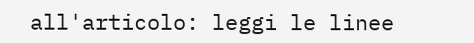all'articolo: leggi le linee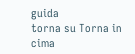guida
torna su Torna in cima